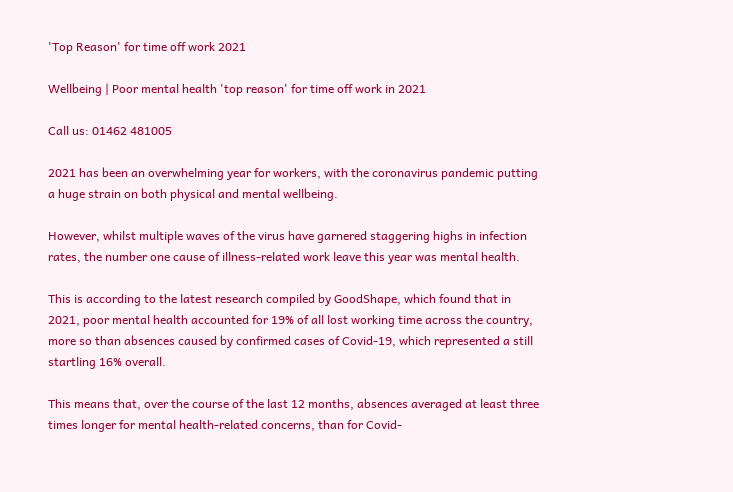'Top Reason' for time off work 2021

Wellbeing | Poor mental health 'top reason' for time off work in 2021

Call us: 01462 481005

2021 has been an overwhelming year for workers, with the coronavirus pandemic putting a huge strain on both physical and mental wellbeing.

However, whilst multiple waves of the virus have garnered staggering highs in infection rates, the number one cause of illness-related work leave this year was mental health.

This is according to the latest research compiled by GoodShape, which found that in 2021, poor mental health accounted for 19% of all lost working time across the country, more so than absences caused by confirmed cases of Covid-19, which represented a still startling 16% overall.

This means that, over the course of the last 12 months, absences averaged at least three times longer for mental health-related concerns, than for Covid-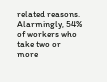related reasons. Alarmingly, 54% of workers who take two or more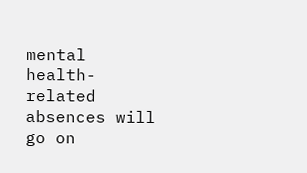mental health-related absences will go on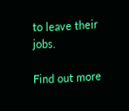to leave their jobs.

Find out more